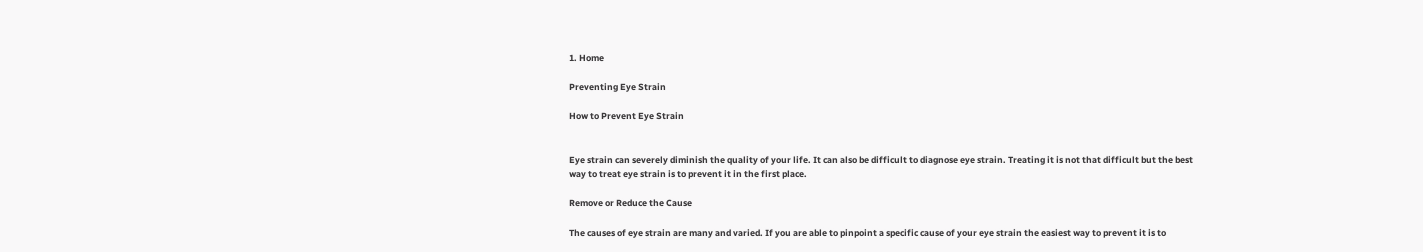1. Home

Preventing Eye Strain

How to Prevent Eye Strain


Eye strain can severely diminish the quality of your life. It can also be difficult to diagnose eye strain. Treating it is not that difficult but the best way to treat eye strain is to prevent it in the first place.

Remove or Reduce the Cause

The causes of eye strain are many and varied. If you are able to pinpoint a specific cause of your eye strain the easiest way to prevent it is to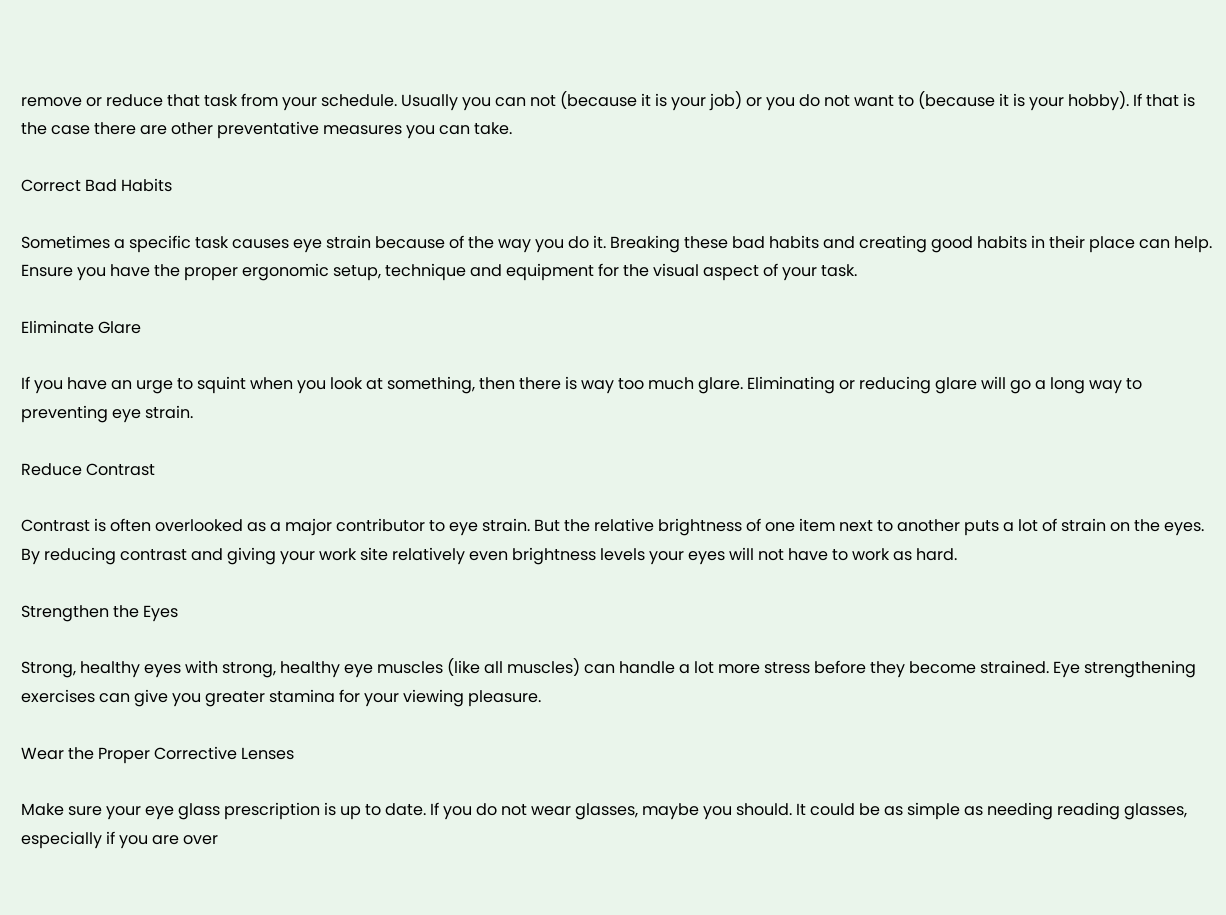remove or reduce that task from your schedule. Usually you can not (because it is your job) or you do not want to (because it is your hobby). If that is the case there are other preventative measures you can take.

Correct Bad Habits

Sometimes a specific task causes eye strain because of the way you do it. Breaking these bad habits and creating good habits in their place can help. Ensure you have the proper ergonomic setup, technique and equipment for the visual aspect of your task.

Eliminate Glare

If you have an urge to squint when you look at something, then there is way too much glare. Eliminating or reducing glare will go a long way to preventing eye strain.

Reduce Contrast

Contrast is often overlooked as a major contributor to eye strain. But the relative brightness of one item next to another puts a lot of strain on the eyes. By reducing contrast and giving your work site relatively even brightness levels your eyes will not have to work as hard.

Strengthen the Eyes

Strong, healthy eyes with strong, healthy eye muscles (like all muscles) can handle a lot more stress before they become strained. Eye strengthening exercises can give you greater stamina for your viewing pleasure.

Wear the Proper Corrective Lenses

Make sure your eye glass prescription is up to date. If you do not wear glasses, maybe you should. It could be as simple as needing reading glasses, especially if you are over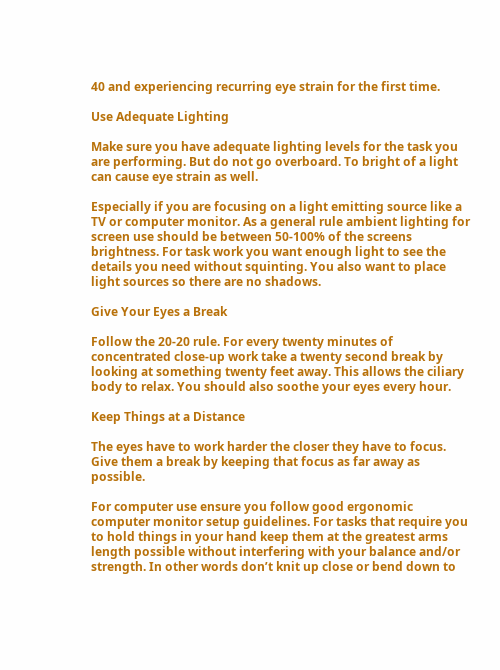40 and experiencing recurring eye strain for the first time.

Use Adequate Lighting

Make sure you have adequate lighting levels for the task you are performing. But do not go overboard. To bright of a light can cause eye strain as well.

Especially if you are focusing on a light emitting source like a TV or computer monitor. As a general rule ambient lighting for screen use should be between 50-100% of the screens brightness. For task work you want enough light to see the details you need without squinting. You also want to place light sources so there are no shadows.

Give Your Eyes a Break

Follow the 20-20 rule. For every twenty minutes of concentrated close-up work take a twenty second break by looking at something twenty feet away. This allows the ciliary body to relax. You should also soothe your eyes every hour.

Keep Things at a Distance

The eyes have to work harder the closer they have to focus. Give them a break by keeping that focus as far away as possible.

For computer use ensure you follow good ergonomic computer monitor setup guidelines. For tasks that require you to hold things in your hand keep them at the greatest arms length possible without interfering with your balance and/or strength. In other words don’t knit up close or bend down to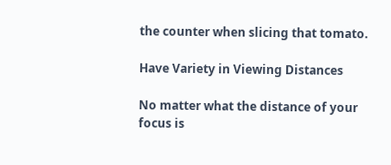the counter when slicing that tomato.

Have Variety in Viewing Distances

No matter what the distance of your focus is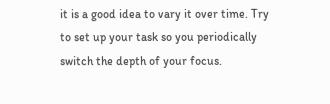it is a good idea to vary it over time. Try to set up your task so you periodically switch the depth of your focus.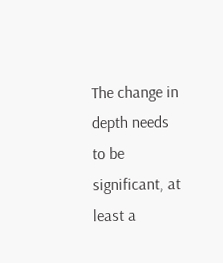The change in depth needs to be significant, at least a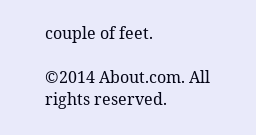couple of feet.

©2014 About.com. All rights reserved.